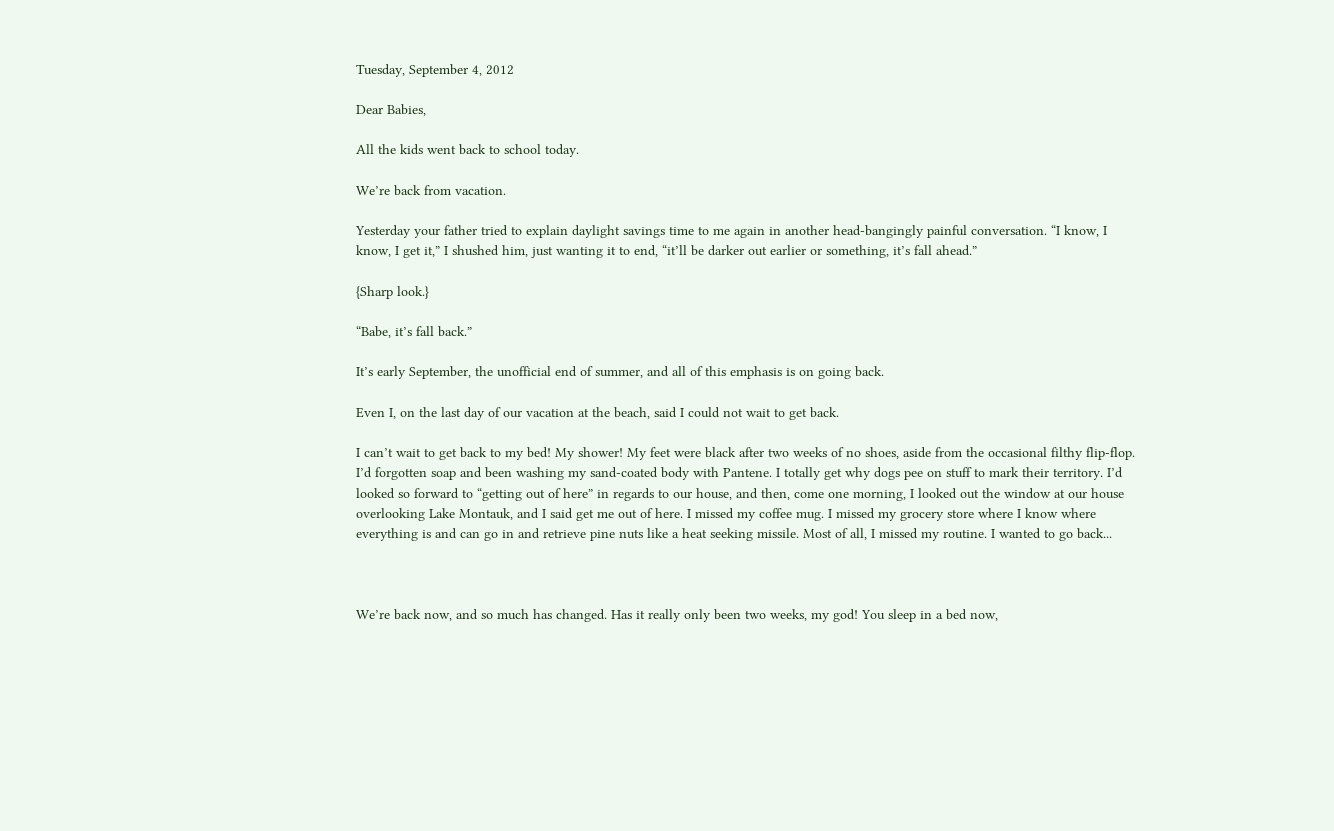Tuesday, September 4, 2012

Dear Babies,

All the kids went back to school today.

We’re back from vacation.

Yesterday your father tried to explain daylight savings time to me again in another head-bangingly painful conversation. “I know, I know, I get it,” I shushed him, just wanting it to end, “it’ll be darker out earlier or something, it’s fall ahead.”

{Sharp look.}

“Babe, it’s fall back.”

It’s early September, the unofficial end of summer, and all of this emphasis is on going back.

Even I, on the last day of our vacation at the beach, said I could not wait to get back.

I can’t wait to get back to my bed! My shower! My feet were black after two weeks of no shoes, aside from the occasional filthy flip-flop. I’d forgotten soap and been washing my sand-coated body with Pantene. I totally get why dogs pee on stuff to mark their territory. I’d looked so forward to “getting out of here” in regards to our house, and then, come one morning, I looked out the window at our house overlooking Lake Montauk, and I said get me out of here. I missed my coffee mug. I missed my grocery store where I know where everything is and can go in and retrieve pine nuts like a heat seeking missile. Most of all, I missed my routine. I wanted to go back...



We’re back now, and so much has changed. Has it really only been two weeks, my god! You sleep in a bed now,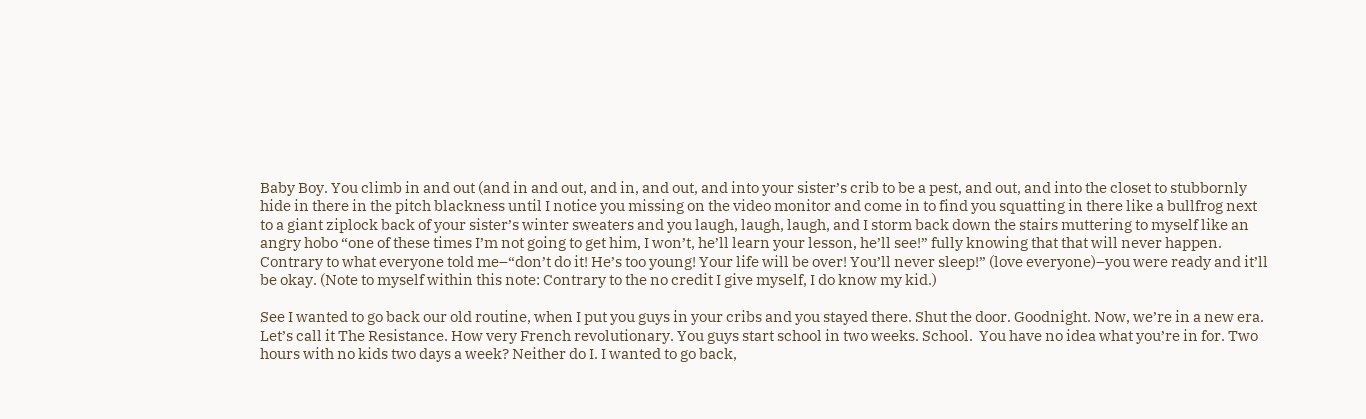Baby Boy. You climb in and out (and in and out, and in, and out, and into your sister’s crib to be a pest, and out, and into the closet to stubbornly hide in there in the pitch blackness until I notice you missing on the video monitor and come in to find you squatting in there like a bullfrog next to a giant ziplock back of your sister’s winter sweaters and you laugh, laugh, laugh, and I storm back down the stairs muttering to myself like an angry hobo “one of these times I’m not going to get him, I won’t, he’ll learn your lesson, he’ll see!” fully knowing that that will never happen. Contrary to what everyone told me–“don’t do it! He’s too young! Your life will be over! You’ll never sleep!” (love everyone)–you were ready and it’ll be okay. (Note to myself within this note: Contrary to the no credit I give myself, I do know my kid.)

See I wanted to go back our old routine, when I put you guys in your cribs and you stayed there. Shut the door. Goodnight. Now, we’re in a new era. Let’s call it The Resistance. How very French revolutionary. You guys start school in two weeks. School.  You have no idea what you’re in for. Two hours with no kids two days a week? Neither do I. I wanted to go back,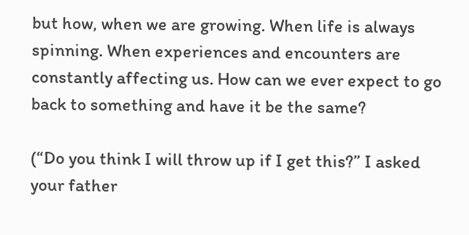but how, when we are growing. When life is always spinning. When experiences and encounters are constantly affecting us. How can we ever expect to go back to something and have it be the same?

(“Do you think I will throw up if I get this?” I asked your father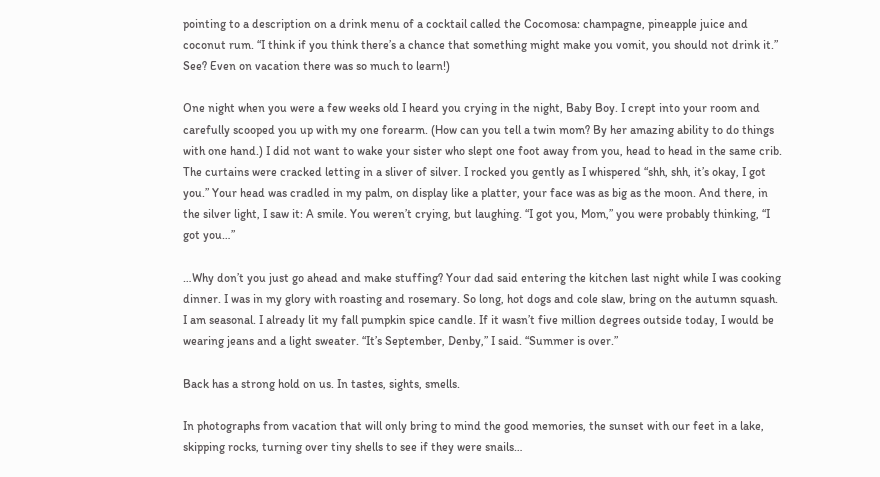pointing to a description on a drink menu of a cocktail called the Cocomosa: champagne, pineapple juice and coconut rum. “I think if you think there’s a chance that something might make you vomit, you should not drink it.” See? Even on vacation there was so much to learn!)

One night when you were a few weeks old I heard you crying in the night, Baby Boy. I crept into your room and carefully scooped you up with my one forearm. (How can you tell a twin mom? By her amazing ability to do things with one hand.) I did not want to wake your sister who slept one foot away from you, head to head in the same crib. The curtains were cracked letting in a sliver of silver. I rocked you gently as I whispered “shh, shh, it’s okay, I got you.” Your head was cradled in my palm, on display like a platter, your face was as big as the moon. And there, in the silver light, I saw it: A smile. You weren’t crying, but laughing. “I got you, Mom,” you were probably thinking, “I got you…”

…Why don’t you just go ahead and make stuffing? Your dad said entering the kitchen last night while I was cooking dinner. I was in my glory with roasting and rosemary. So long, hot dogs and cole slaw, bring on the autumn squash. I am seasonal. I already lit my fall pumpkin spice candle. If it wasn’t five million degrees outside today, I would be wearing jeans and a light sweater. “It’s September, Denby,” I said. “Summer is over.”

Back has a strong hold on us. In tastes, sights, smells.

In photographs from vacation that will only bring to mind the good memories, the sunset with our feet in a lake, skipping rocks, turning over tiny shells to see if they were snails…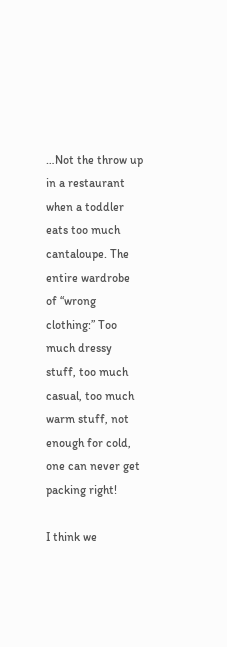…Not the throw up in a restaurant when a toddler eats too much cantaloupe. The entire wardrobe of “wrong clothing:” Too much dressy stuff, too much casual, too much warm stuff, not enough for cold, one can never get packing right!

I think we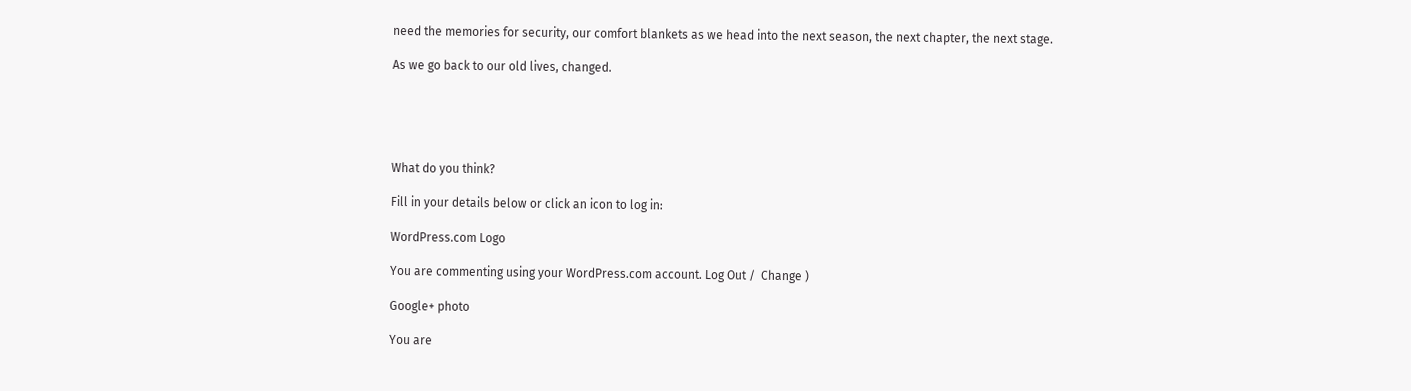need the memories for security, our comfort blankets as we head into the next season, the next chapter, the next stage.

As we go back to our old lives, changed.





What do you think?

Fill in your details below or click an icon to log in:

WordPress.com Logo

You are commenting using your WordPress.com account. Log Out /  Change )

Google+ photo

You are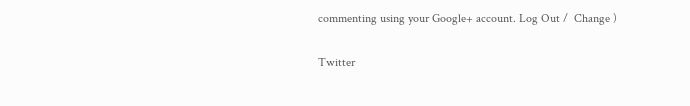commenting using your Google+ account. Log Out /  Change )

Twitter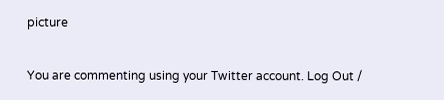picture

You are commenting using your Twitter account. Log Out /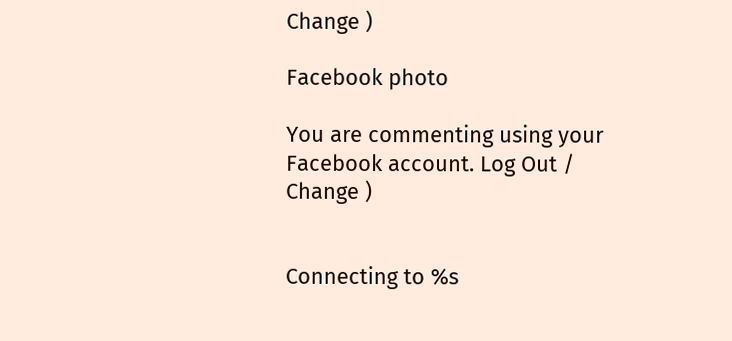Change )

Facebook photo

You are commenting using your Facebook account. Log Out /  Change )


Connecting to %s